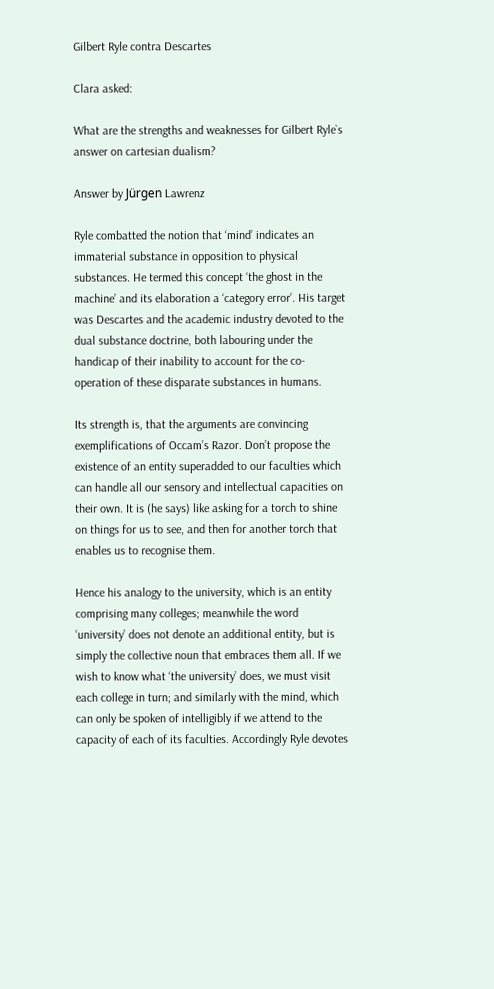Gilbert Ryle contra Descartes

Clara asked:

What are the strengths and weaknesses for Gilbert Ryle`s answer on cartesian dualism?

Answer by Jürgen Lawrenz

Ryle combatted the notion that ‘mind’ indicates an immaterial substance in opposition to physical substances. He termed this concept ‘the ghost in the machine’ and its elaboration a ‘category error’. His target was Descartes and the academic industry devoted to the dual substance doctrine, both labouring under the handicap of their inability to account for the co-operation of these disparate substances in humans.

Its strength is, that the arguments are convincing exemplifications of Occam’s Razor. Don’t propose the existence of an entity superadded to our faculties which can handle all our sensory and intellectual capacities on their own. It is (he says) like asking for a torch to shine on things for us to see, and then for another torch that enables us to recognise them.

Hence his analogy to the university, which is an entity comprising many colleges; meanwhile the word ‘university’ does not denote an additional entity, but is simply the collective noun that embraces them all. If we wish to know what ‘the university’ does, we must visit each college in turn; and similarly with the mind, which can only be spoken of intelligibly if we attend to the capacity of each of its faculties. Accordingly Ryle devotes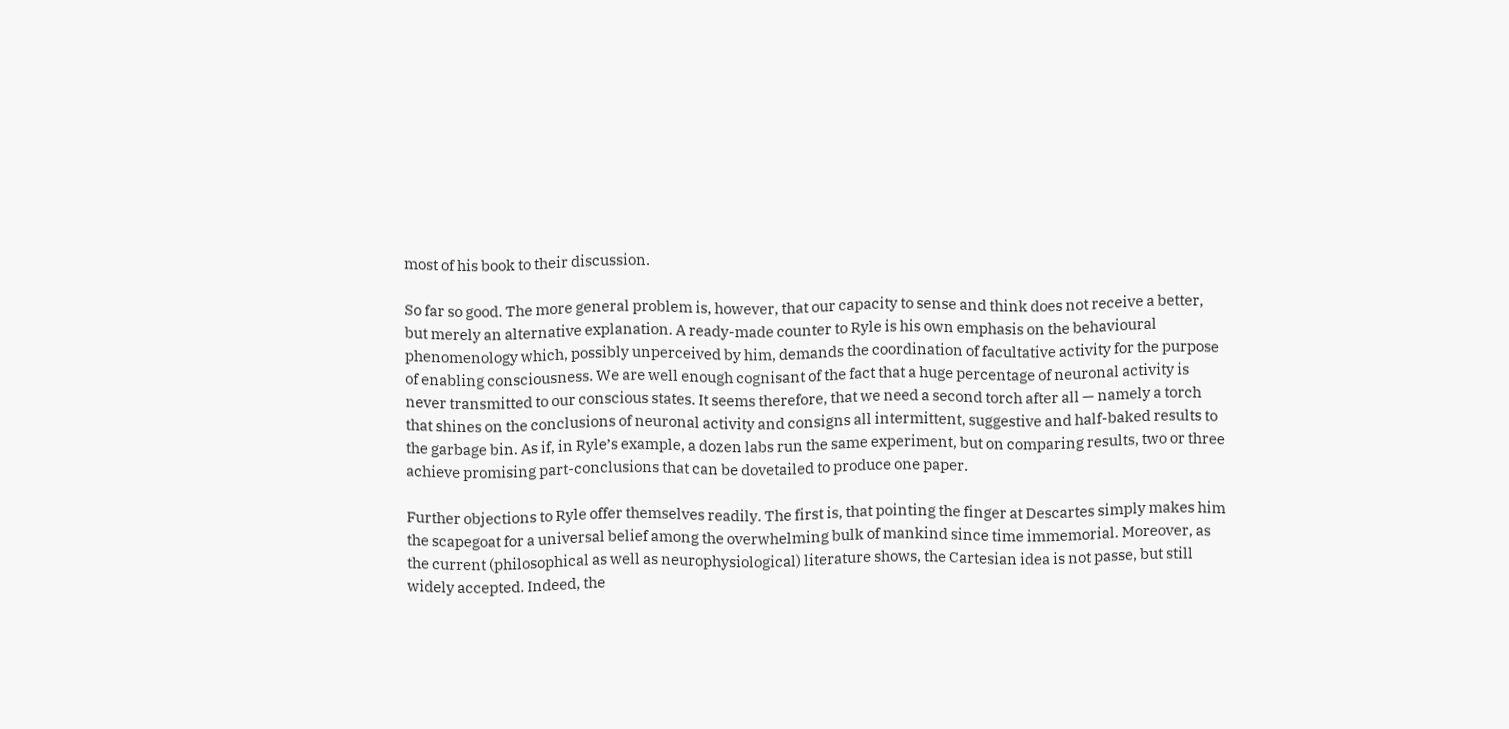most of his book to their discussion.

So far so good. The more general problem is, however, that our capacity to sense and think does not receive a better, but merely an alternative explanation. A ready-made counter to Ryle is his own emphasis on the behavioural phenomenology which, possibly unperceived by him, demands the coordination of facultative activity for the purpose of enabling consciousness. We are well enough cognisant of the fact that a huge percentage of neuronal activity is never transmitted to our conscious states. It seems therefore, that we need a second torch after all — namely a torch that shines on the conclusions of neuronal activity and consigns all intermittent, suggestive and half-baked results to the garbage bin. As if, in Ryle’s example, a dozen labs run the same experiment, but on comparing results, two or three achieve promising part-conclusions that can be dovetailed to produce one paper.

Further objections to Ryle offer themselves readily. The first is, that pointing the finger at Descartes simply makes him the scapegoat for a universal belief among the overwhelming bulk of mankind since time immemorial. Moreover, as the current (philosophical as well as neurophysiological) literature shows, the Cartesian idea is not passe, but still widely accepted. Indeed, the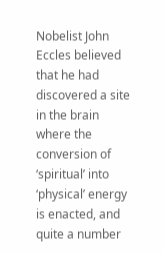Nobelist John Eccles believed that he had discovered a site in the brain where the conversion of ‘spiritual’ into ‘physical’ energy is enacted, and quite a number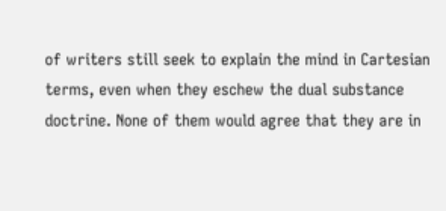of writers still seek to explain the mind in Cartesian terms, even when they eschew the dual substance doctrine. None of them would agree that they are in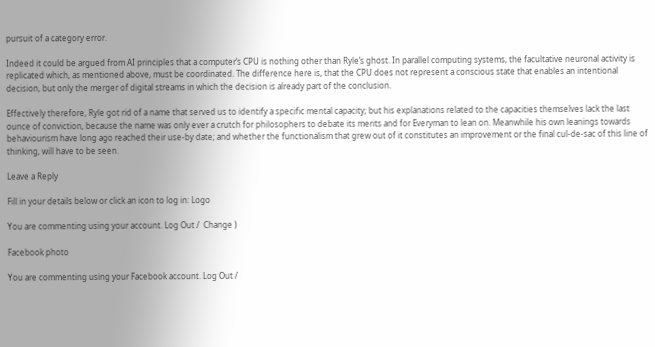pursuit of a category error.

Indeed it could be argued from AI principles that a computer’s CPU is nothing other than Ryle’s ghost. In parallel computing systems, the facultative neuronal activity is replicated which, as mentioned above, must be coordinated. The difference here is, that the CPU does not represent a conscious state that enables an intentional decision, but only the merger of digital streams in which the decision is already part of the conclusion.

Effectively therefore, Ryle got rid of a name that served us to identify a specific mental capacity; but his explanations related to the capacities themselves lack the last ounce of conviction, because the name was only ever a crutch for philosophers to debate its merits and for Everyman to lean on. Meanwhile his own leanings towards behaviourism have long ago reached their use-by date; and whether the functionalism that grew out of it constitutes an improvement or the final cul-de-sac of this line of thinking, will have to be seen.

Leave a Reply

Fill in your details below or click an icon to log in: Logo

You are commenting using your account. Log Out /  Change )

Facebook photo

You are commenting using your Facebook account. Log Out /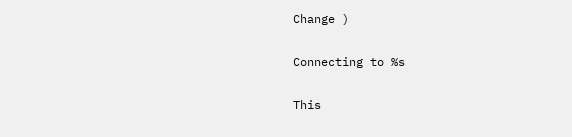Change )

Connecting to %s

This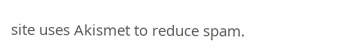site uses Akismet to reduce spam.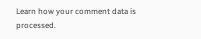Learn how your comment data is processed.